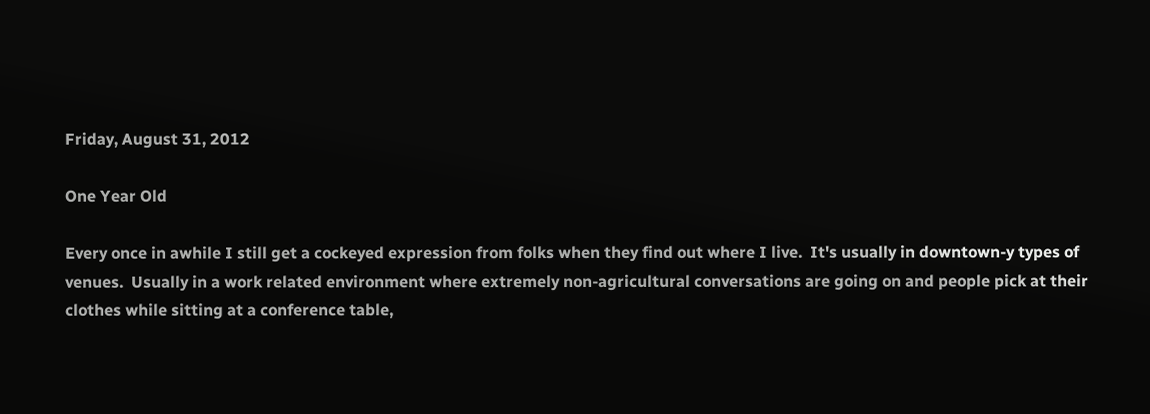Friday, August 31, 2012

One Year Old

Every once in awhile I still get a cockeyed expression from folks when they find out where I live.  It's usually in downtown-y types of venues.  Usually in a work related environment where extremely non-agricultural conversations are going on and people pick at their clothes while sitting at a conference table,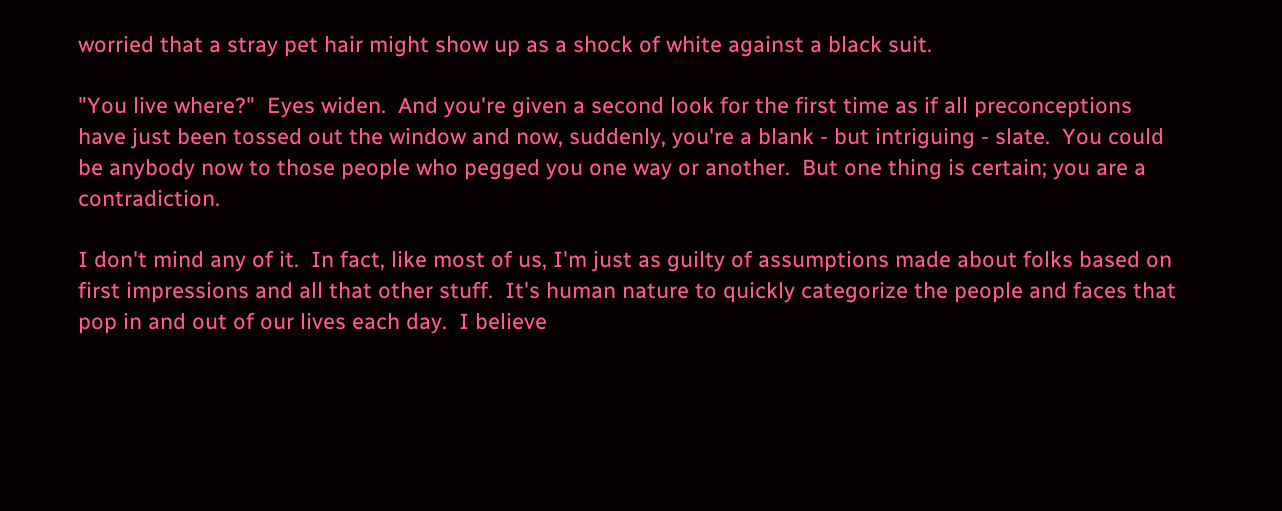worried that a stray pet hair might show up as a shock of white against a black suit.

"You live where?"  Eyes widen.  And you're given a second look for the first time as if all preconceptions have just been tossed out the window and now, suddenly, you're a blank - but intriguing - slate.  You could be anybody now to those people who pegged you one way or another.  But one thing is certain; you are a contradiction.

I don't mind any of it.  In fact, like most of us, I'm just as guilty of assumptions made about folks based on first impressions and all that other stuff.  It's human nature to quickly categorize the people and faces that pop in and out of our lives each day.  I believe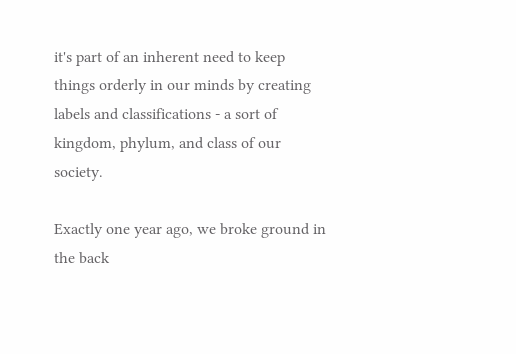it's part of an inherent need to keep things orderly in our minds by creating labels and classifications - a sort of kingdom, phylum, and class of our society.

Exactly one year ago, we broke ground in the back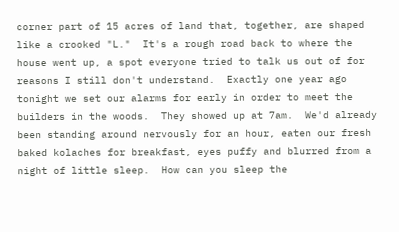corner part of 15 acres of land that, together, are shaped like a crooked "L."  It's a rough road back to where the house went up, a spot everyone tried to talk us out of for reasons I still don't understand.  Exactly one year ago tonight we set our alarms for early in order to meet the builders in the woods.  They showed up at 7am.  We'd already been standing around nervously for an hour, eaten our fresh baked kolaches for breakfast, eyes puffy and blurred from a night of little sleep.  How can you sleep the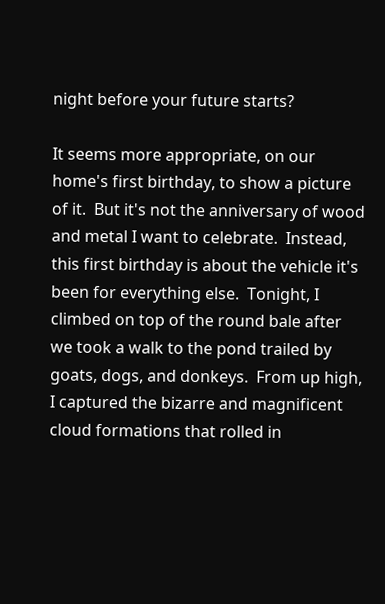night before your future starts?

It seems more appropriate, on our home's first birthday, to show a picture of it.  But it's not the anniversary of wood and metal I want to celebrate.  Instead, this first birthday is about the vehicle it's been for everything else.  Tonight, I climbed on top of the round bale after we took a walk to the pond trailed by goats, dogs, and donkeys.  From up high, I captured the bizarre and magnificent cloud formations that rolled in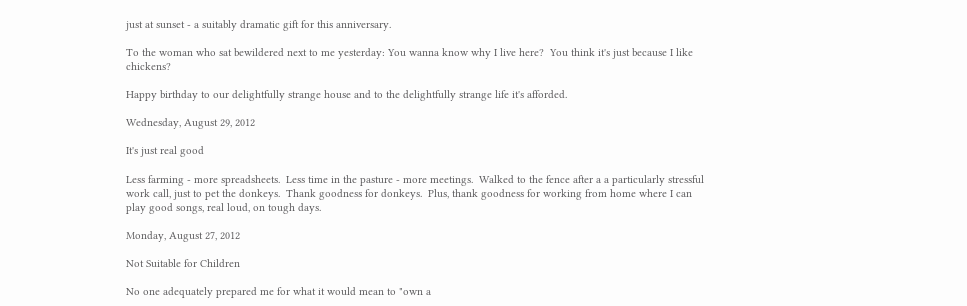just at sunset - a suitably dramatic gift for this anniversary.

To the woman who sat bewildered next to me yesterday: You wanna know why I live here?  You think it's just because I like chickens?

Happy birthday to our delightfully strange house and to the delightfully strange life it's afforded.

Wednesday, August 29, 2012

It's just real good

Less farming - more spreadsheets.  Less time in the pasture - more meetings.  Walked to the fence after a a particularly stressful work call, just to pet the donkeys.  Thank goodness for donkeys.  Plus, thank goodness for working from home where I can play good songs, real loud, on tough days.

Monday, August 27, 2012

Not Suitable for Children

No one adequately prepared me for what it would mean to "own a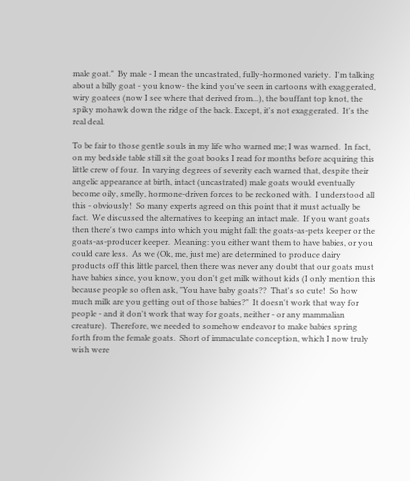male goat."  By male - I mean the uncastrated, fully-hormoned variety.  I'm talking about a billy goat - you know- the kind you've seen in cartoons with exaggerated, wiry goatees (now I see where that derived from...), the bouffant top knot, the spiky mohawk down the ridge of the back. Except, it's not exaggerated.  It's the real deal.

To be fair to those gentle souls in my life who warned me; I was warned.  In fact, on my bedside table still sit the goat books I read for months before acquiring this little crew of four.  In varying degrees of severity each warned that, despite their angelic appearance at birth, intact (uncastrated) male goats would eventually become oily, smelly, hormone-driven forces to be reckoned with.  I understood all this - obviously!  So many experts agreed on this point that it must actually be fact.  We discussed the alternatives to keeping an intact male.  If you want goats then there's two camps into which you might fall: the goats-as-pets keeper or the goats-as-producer keeper.  Meaning: you either want them to have babies, or you could care less.  As we (Ok, me, just me) are determined to produce dairy products off this little parcel, then there was never any doubt that our goats must have babies since, you know, you don't get milk without kids (I only mention this because people so often ask, "You have baby goats??  That's so cute!  So how much milk are you getting out of those babies?"  It doesn't work that way for people - and it don't work that way for goats, neither - or any mammalian creature).  Therefore, we needed to somehow endeavor to make babies spring forth from the female goats.  Short of immaculate conception, which I now truly wish were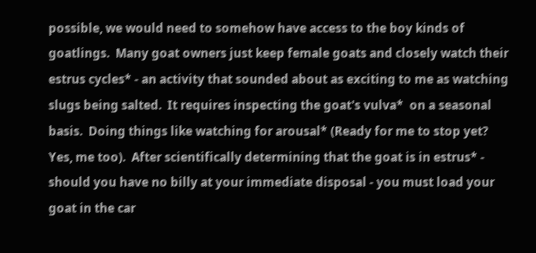possible, we would need to somehow have access to the boy kinds of goatlings.  Many goat owners just keep female goats and closely watch their estrus cycles* - an activity that sounded about as exciting to me as watching slugs being salted.  It requires inspecting the goat's vulva*  on a seasonal basis.  Doing things like watching for arousal* (Ready for me to stop yet?  Yes, me too).  After scientifically determining that the goat is in estrus* - should you have no billy at your immediate disposal - you must load your goat in the car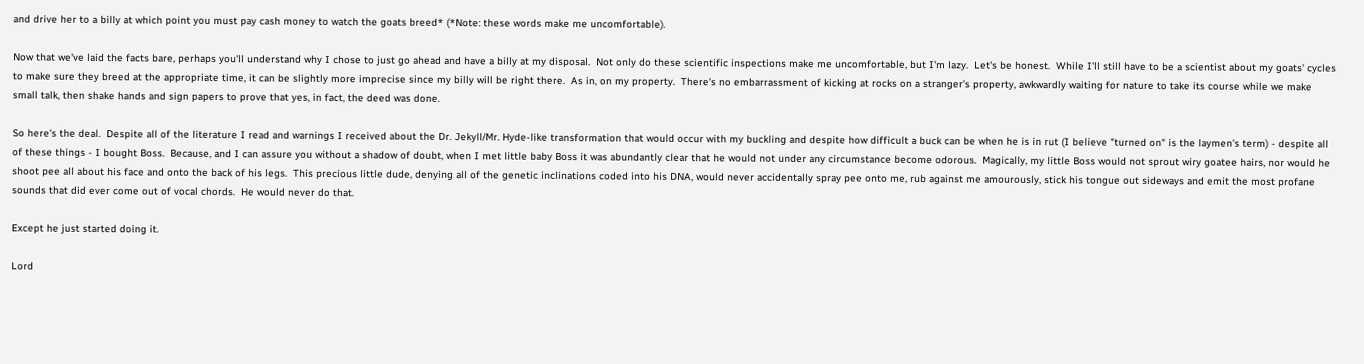and drive her to a billy at which point you must pay cash money to watch the goats breed* (*Note: these words make me uncomfortable).

Now that we've laid the facts bare, perhaps you'll understand why I chose to just go ahead and have a billy at my disposal.  Not only do these scientific inspections make me uncomfortable, but I'm lazy.  Let's be honest.  While I'll still have to be a scientist about my goats' cycles to make sure they breed at the appropriate time, it can be slightly more imprecise since my billy will be right there.  As in, on my property.  There's no embarrassment of kicking at rocks on a stranger's property, awkwardly waiting for nature to take its course while we make small talk, then shake hands and sign papers to prove that yes, in fact, the deed was done.

So here's the deal.  Despite all of the literature I read and warnings I received about the Dr. Jekyll/Mr. Hyde-like transformation that would occur with my buckling and despite how difficult a buck can be when he is in rut (I believe "turned on" is the laymen's term) - despite all of these things - I bought Boss.  Because, and I can assure you without a shadow of doubt, when I met little baby Boss it was abundantly clear that he would not under any circumstance become odorous.  Magically, my little Boss would not sprout wiry goatee hairs, nor would he shoot pee all about his face and onto the back of his legs.  This precious little dude, denying all of the genetic inclinations coded into his DNA, would never accidentally spray pee onto me, rub against me amourously, stick his tongue out sideways and emit the most profane sounds that did ever come out of vocal chords.  He would never do that.

Except he just started doing it.

Lord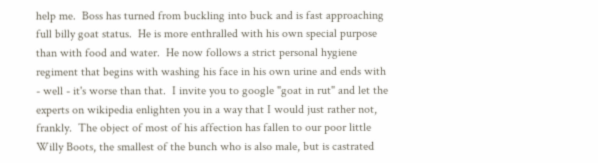help me.  Boss has turned from buckling into buck and is fast approaching full billy goat status.  He is more enthralled with his own special purpose than with food and water.  He now follows a strict personal hygiene regiment that begins with washing his face in his own urine and ends with - well - it's worse than that.  I invite you to google "goat in rut" and let the experts on wikipedia enlighten you in a way that I would just rather not, frankly.  The object of most of his affection has fallen to our poor little Willy Boots, the smallest of the bunch who is also male, but is castrated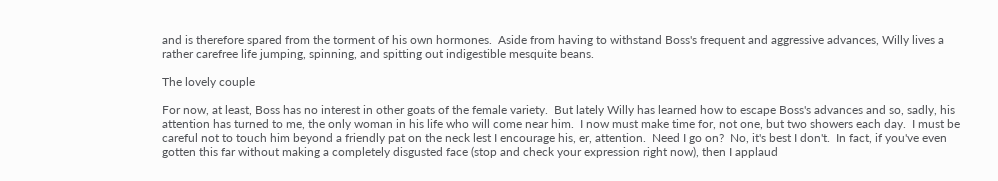and is therefore spared from the torment of his own hormones.  Aside from having to withstand Boss's frequent and aggressive advances, Willy lives a rather carefree life jumping, spinning, and spitting out indigestible mesquite beans.

The lovely couple

For now, at least, Boss has no interest in other goats of the female variety.  But lately Willy has learned how to escape Boss's advances and so, sadly, his attention has turned to me, the only woman in his life who will come near him.  I now must make time for, not one, but two showers each day.  I must be careful not to touch him beyond a friendly pat on the neck lest I encourage his, er, attention.  Need I go on?  No, it's best I don't.  In fact, if you've even gotten this far without making a completely disgusted face (stop and check your expression right now), then I applaud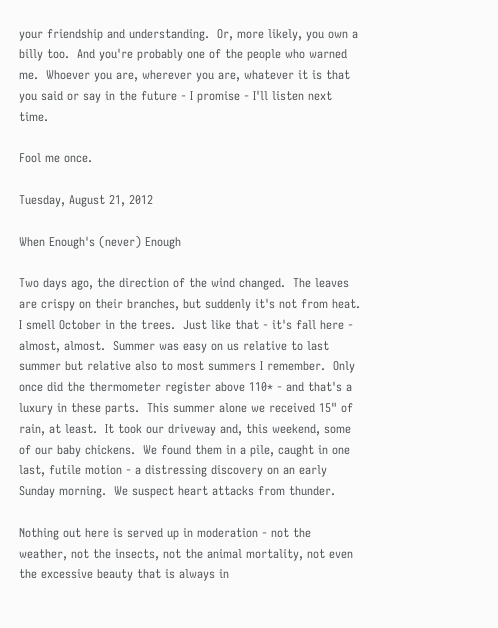your friendship and understanding.  Or, more likely, you own a billy too.  And you're probably one of the people who warned me.  Whoever you are, wherever you are, whatever it is that you said or say in the future - I promise - I'll listen next time.

Fool me once.

Tuesday, August 21, 2012

When Enough's (never) Enough

Two days ago, the direction of the wind changed.  The leaves are crispy on their branches, but suddenly it's not from heat.  I smell October in the trees.  Just like that - it's fall here - almost, almost.  Summer was easy on us relative to last summer but relative also to most summers I remember.  Only once did the thermometer register above 110* - and that's a luxury in these parts.  This summer alone we received 15" of rain, at least.  It took our driveway and, this weekend, some of our baby chickens.  We found them in a pile, caught in one last, futile motion - a distressing discovery on an early Sunday morning.  We suspect heart attacks from thunder.

Nothing out here is served up in moderation - not the weather, not the insects, not the animal mortality, not even the excessive beauty that is always in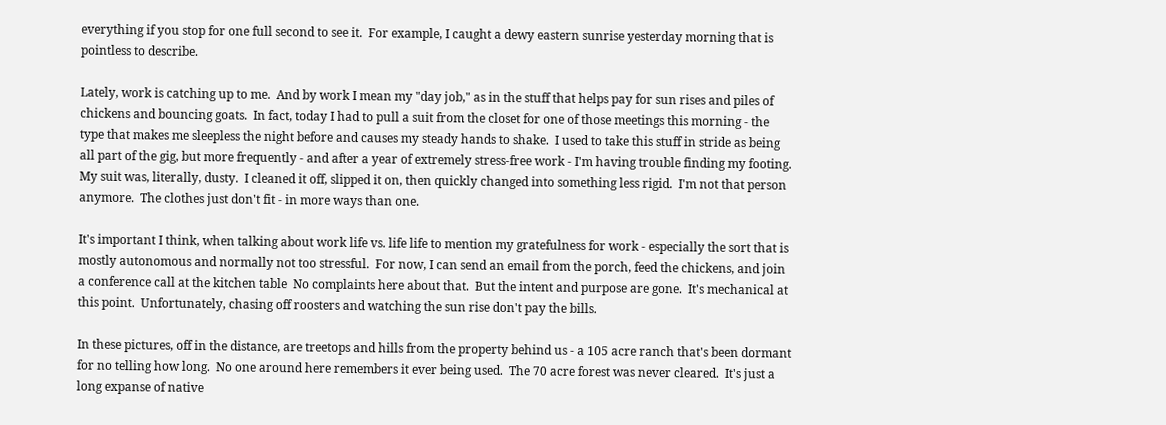everything if you stop for one full second to see it.  For example, I caught a dewy eastern sunrise yesterday morning that is pointless to describe.

Lately, work is catching up to me.  And by work I mean my "day job," as in the stuff that helps pay for sun rises and piles of chickens and bouncing goats.  In fact, today I had to pull a suit from the closet for one of those meetings this morning - the type that makes me sleepless the night before and causes my steady hands to shake.  I used to take this stuff in stride as being all part of the gig, but more frequently - and after a year of extremely stress-free work - I'm having trouble finding my footing.  My suit was, literally, dusty.  I cleaned it off, slipped it on, then quickly changed into something less rigid.  I'm not that person anymore.  The clothes just don't fit - in more ways than one.

It's important I think, when talking about work life vs. life life to mention my gratefulness for work - especially the sort that is mostly autonomous and normally not too stressful.  For now, I can send an email from the porch, feed the chickens, and join a conference call at the kitchen table  No complaints here about that.  But the intent and purpose are gone.  It's mechanical at this point.  Unfortunately, chasing off roosters and watching the sun rise don't pay the bills.

In these pictures, off in the distance, are treetops and hills from the property behind us - a 105 acre ranch that's been dormant for no telling how long.  No one around here remembers it ever being used.  The 70 acre forest was never cleared.  It's just a long expanse of native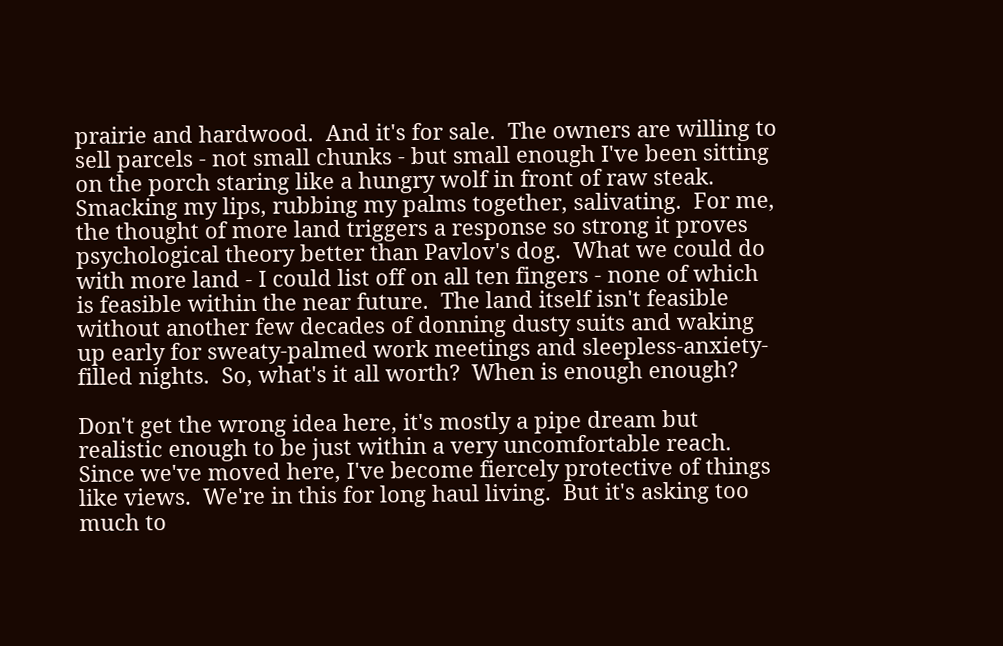prairie and hardwood.  And it's for sale.  The owners are willing to sell parcels - not small chunks - but small enough I've been sitting on the porch staring like a hungry wolf in front of raw steak.  Smacking my lips, rubbing my palms together, salivating.  For me, the thought of more land triggers a response so strong it proves psychological theory better than Pavlov's dog.  What we could do with more land - I could list off on all ten fingers - none of which is feasible within the near future.  The land itself isn't feasible without another few decades of donning dusty suits and waking up early for sweaty-palmed work meetings and sleepless-anxiety-filled nights.  So, what's it all worth?  When is enough enough?

Don't get the wrong idea here, it's mostly a pipe dream but realistic enough to be just within a very uncomfortable reach.  Since we've moved here, I've become fiercely protective of things like views.  We're in this for long haul living.  But it's asking too much to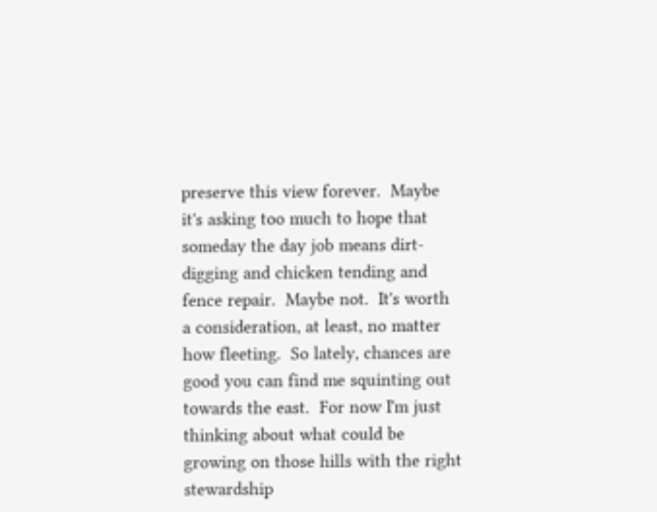preserve this view forever.  Maybe it's asking too much to hope that someday the day job means dirt-digging and chicken tending and fence repair.  Maybe not.  It's worth a consideration, at least, no matter how fleeting.  So lately, chances are good you can find me squinting out towards the east.  For now I'm just thinking about what could be growing on those hills with the right stewardship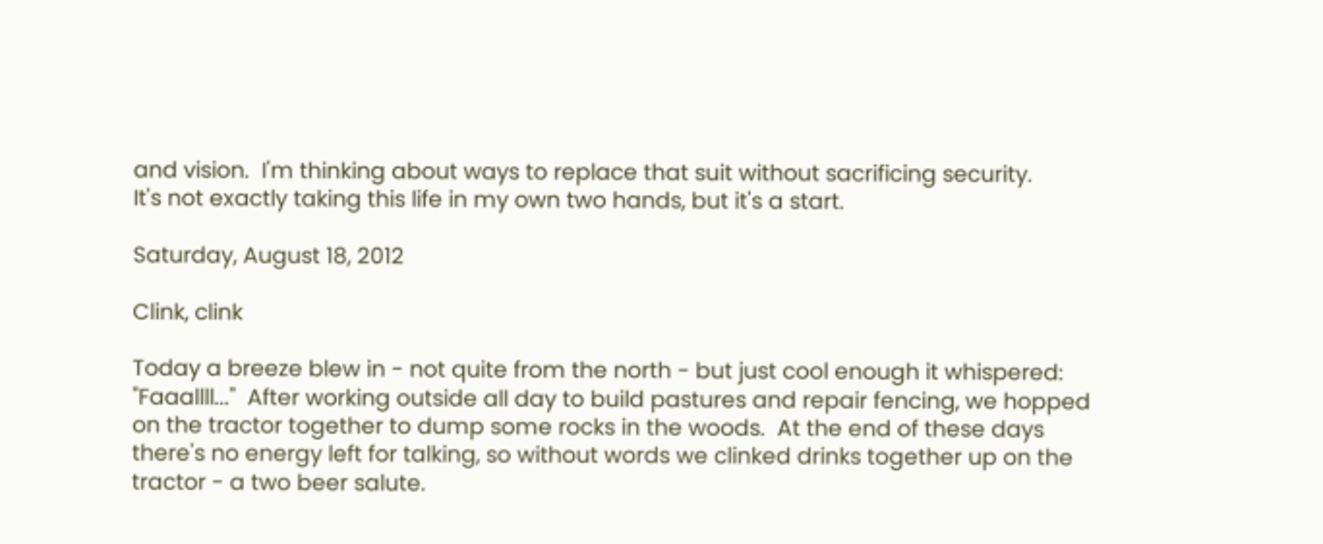and vision.  I'm thinking about ways to replace that suit without sacrificing security.
It's not exactly taking this life in my own two hands, but it's a start.

Saturday, August 18, 2012

Clink, clink

Today a breeze blew in - not quite from the north - but just cool enough it whispered: "Faaallll..."  After working outside all day to build pastures and repair fencing, we hopped on the tractor together to dump some rocks in the woods.  At the end of these days there's no energy left for talking, so without words we clinked drinks together up on the tractor - a two beer salute.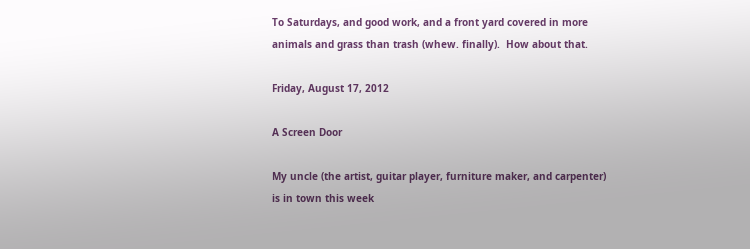To Saturdays, and good work, and a front yard covered in more animals and grass than trash (whew. finally).  How about that.

Friday, August 17, 2012

A Screen Door

My uncle (the artist, guitar player, furniture maker, and carpenter) is in town this week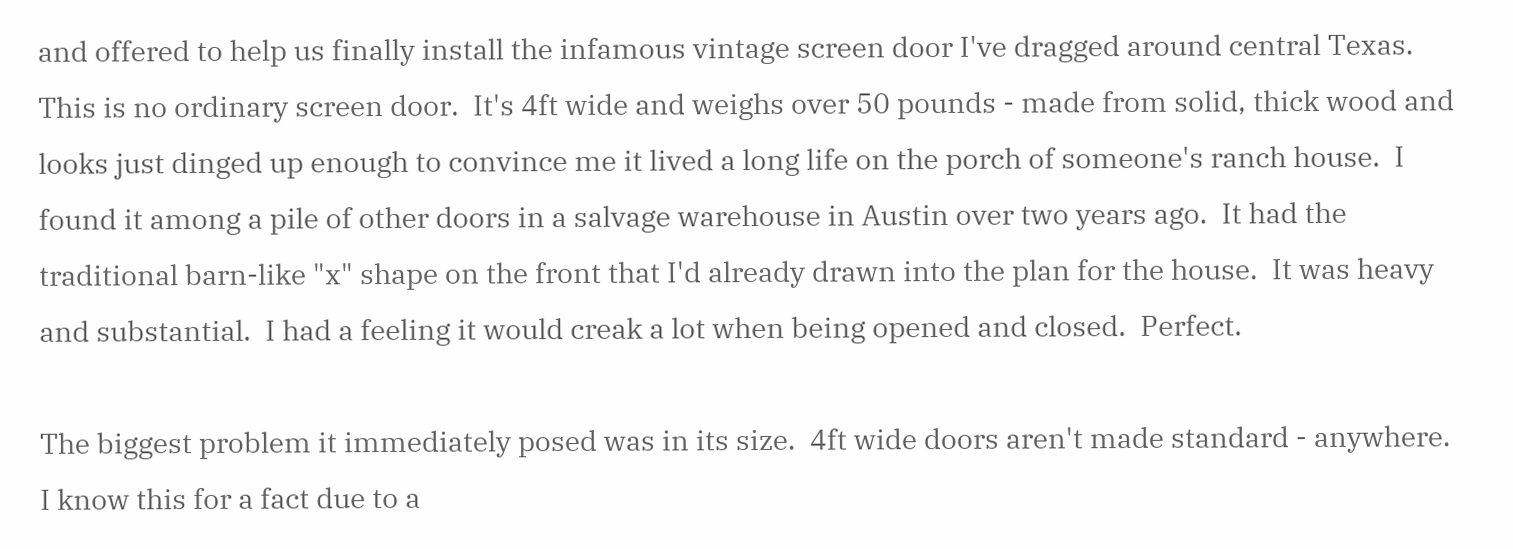and offered to help us finally install the infamous vintage screen door I've dragged around central Texas.  This is no ordinary screen door.  It's 4ft wide and weighs over 50 pounds - made from solid, thick wood and looks just dinged up enough to convince me it lived a long life on the porch of someone's ranch house.  I found it among a pile of other doors in a salvage warehouse in Austin over two years ago.  It had the traditional barn-like "x" shape on the front that I'd already drawn into the plan for the house.  It was heavy and substantial.  I had a feeling it would creak a lot when being opened and closed.  Perfect.

The biggest problem it immediately posed was in its size.  4ft wide doors aren't made standard - anywhere.  I know this for a fact due to a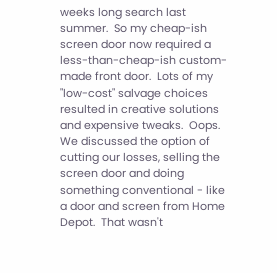weeks long search last summer.  So my cheap-ish screen door now required a less-than-cheap-ish custom-made front door.  Lots of my "low-cost" salvage choices resulted in creative solutions and expensive tweaks.  Oops.  We discussed the option of cutting our losses, selling the screen door and doing something conventional - like a door and screen from Home Depot.  That wasn't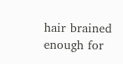hair brained enough for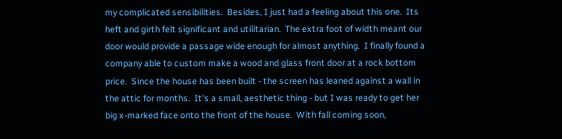my complicated sensibilities.  Besides, I just had a feeling about this one.  Its heft and girth felt significant and utilitarian.  The extra foot of width meant our door would provide a passage wide enough for almost anything.  I finally found a company able to custom make a wood and glass front door at a rock bottom price.  Since the house has been built - the screen has leaned against a wall in the attic for months.  It's a small, aesthetic thing - but I was ready to get her big x-marked face onto the front of the house.  With fall coming soon,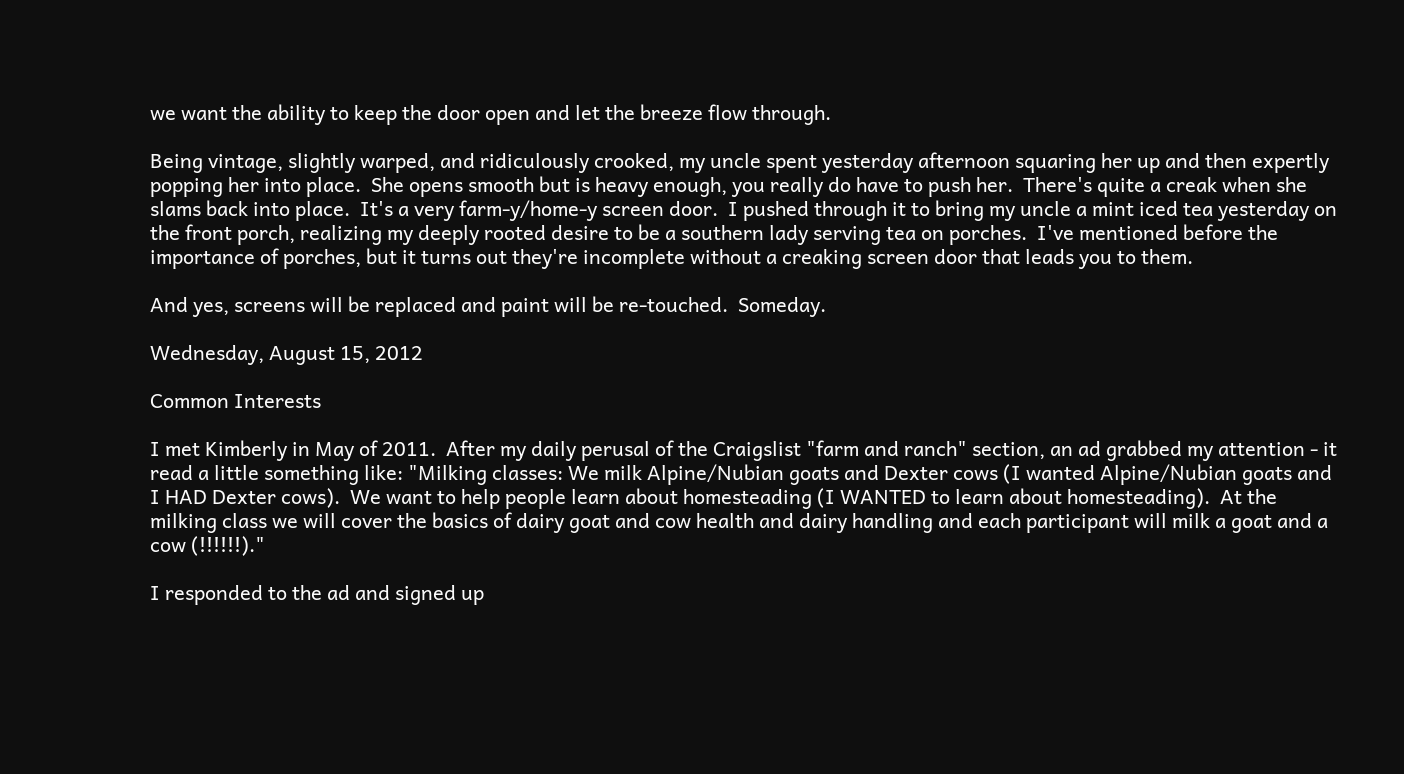we want the ability to keep the door open and let the breeze flow through.

Being vintage, slightly warped, and ridiculously crooked, my uncle spent yesterday afternoon squaring her up and then expertly popping her into place.  She opens smooth but is heavy enough, you really do have to push her.  There's quite a creak when she slams back into place.  It's a very farm-y/home-y screen door.  I pushed through it to bring my uncle a mint iced tea yesterday on the front porch, realizing my deeply rooted desire to be a southern lady serving tea on porches.  I've mentioned before the importance of porches, but it turns out they're incomplete without a creaking screen door that leads you to them.

And yes, screens will be replaced and paint will be re-touched.  Someday.

Wednesday, August 15, 2012

Common Interests

I met Kimberly in May of 2011.  After my daily perusal of the Craigslist "farm and ranch" section, an ad grabbed my attention - it read a little something like: "Milking classes: We milk Alpine/Nubian goats and Dexter cows (I wanted Alpine/Nubian goats and I HAD Dexter cows).  We want to help people learn about homesteading (I WANTED to learn about homesteading).  At the milking class we will cover the basics of dairy goat and cow health and dairy handling and each participant will milk a goat and a cow (!!!!!!)."

I responded to the ad and signed up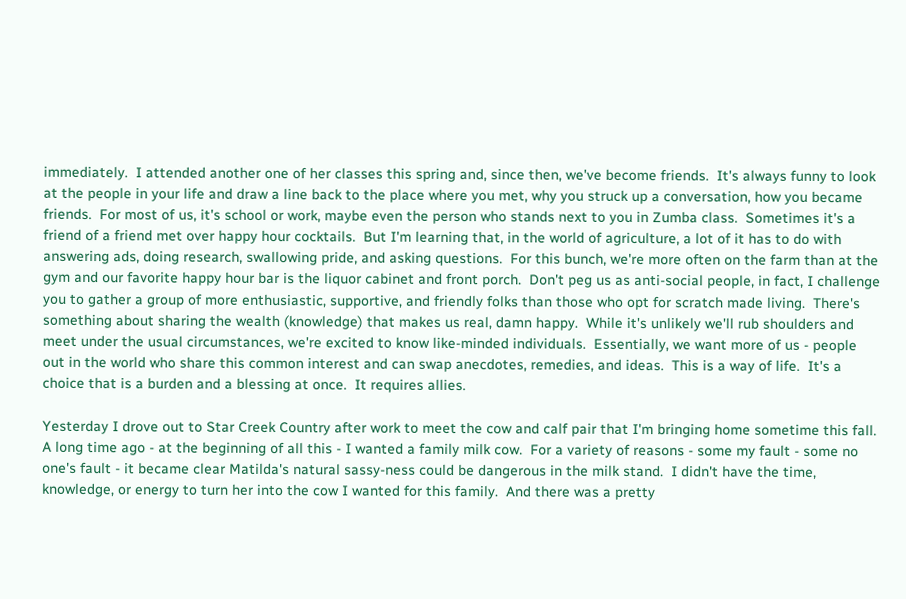immediately.  I attended another one of her classes this spring and, since then, we've become friends.  It's always funny to look at the people in your life and draw a line back to the place where you met, why you struck up a conversation, how you became friends.  For most of us, it's school or work, maybe even the person who stands next to you in Zumba class.  Sometimes it's a friend of a friend met over happy hour cocktails.  But I'm learning that, in the world of agriculture, a lot of it has to do with answering ads, doing research, swallowing pride, and asking questions.  For this bunch, we're more often on the farm than at the gym and our favorite happy hour bar is the liquor cabinet and front porch.  Don't peg us as anti-social people, in fact, I challenge you to gather a group of more enthusiastic, supportive, and friendly folks than those who opt for scratch made living.  There's something about sharing the wealth (knowledge) that makes us real, damn happy.  While it's unlikely we'll rub shoulders and meet under the usual circumstances, we're excited to know like-minded individuals.  Essentially, we want more of us - people out in the world who share this common interest and can swap anecdotes, remedies, and ideas.  This is a way of life.  It's a choice that is a burden and a blessing at once.  It requires allies.

Yesterday I drove out to Star Creek Country after work to meet the cow and calf pair that I'm bringing home sometime this fall.  A long time ago - at the beginning of all this - I wanted a family milk cow.  For a variety of reasons - some my fault - some no one's fault - it became clear Matilda's natural sassy-ness could be dangerous in the milk stand.  I didn't have the time, knowledge, or energy to turn her into the cow I wanted for this family.  And there was a pretty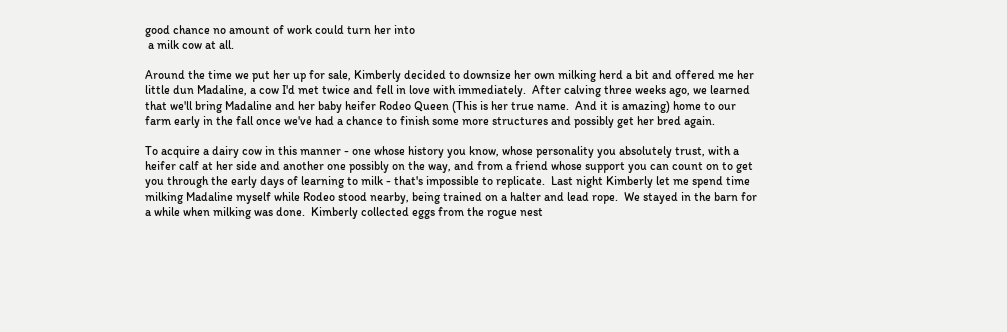good chance no amount of work could turn her into
 a milk cow at all.

Around the time we put her up for sale, Kimberly decided to downsize her own milking herd a bit and offered me her little dun Madaline, a cow I'd met twice and fell in love with immediately.  After calving three weeks ago, we learned that we'll bring Madaline and her baby heifer Rodeo Queen (This is her true name.  And it is amazing) home to our farm early in the fall once we've had a chance to finish some more structures and possibly get her bred again.

To acquire a dairy cow in this manner - one whose history you know, whose personality you absolutely trust, with a heifer calf at her side and another one possibly on the way, and from a friend whose support you can count on to get you through the early days of learning to milk - that's impossible to replicate.  Last night Kimberly let me spend time milking Madaline myself while Rodeo stood nearby, being trained on a halter and lead rope.  We stayed in the barn for a while when milking was done.  Kimberly collected eggs from the rogue nest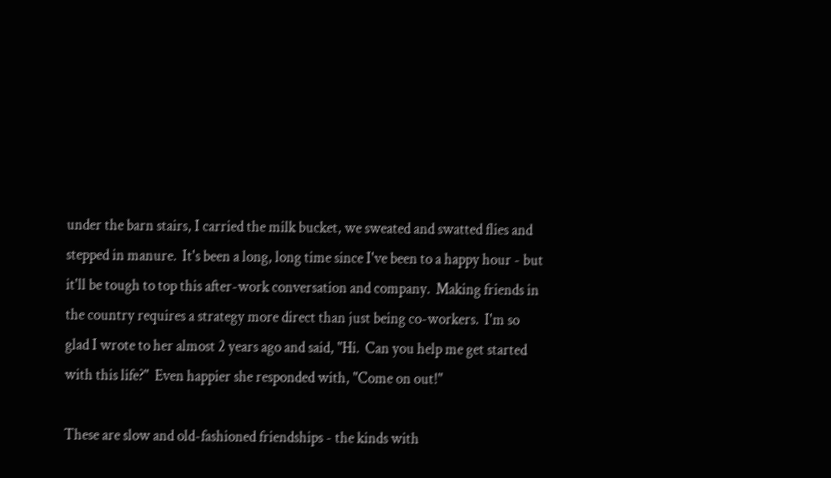under the barn stairs, I carried the milk bucket, we sweated and swatted flies and stepped in manure.  It's been a long, long time since I've been to a happy hour - but it'll be tough to top this after-work conversation and company.  Making friends in the country requires a strategy more direct than just being co-workers.  I'm so glad I wrote to her almost 2 years ago and said, "Hi.  Can you help me get started with this life?"  Even happier she responded with, "Come on out!"

These are slow and old-fashioned friendships - the kinds with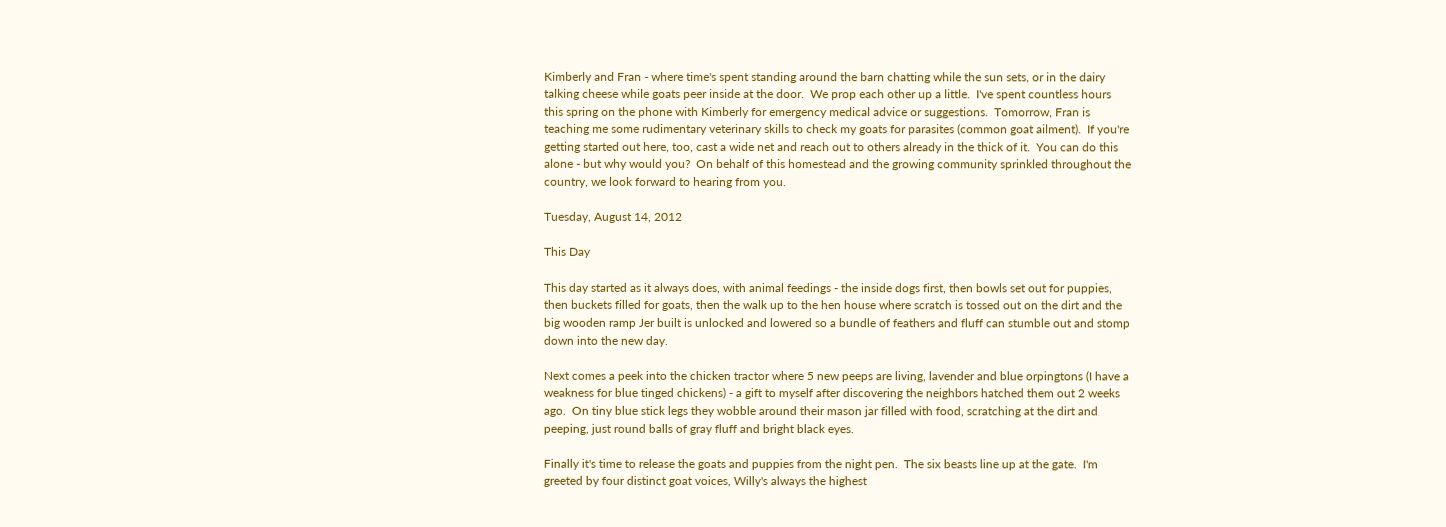Kimberly and Fran - where time's spent standing around the barn chatting while the sun sets, or in the dairy talking cheese while goats peer inside at the door.  We prop each other up a little.  I've spent countless hours this spring on the phone with Kimberly for emergency medical advice or suggestions.  Tomorrow, Fran is teaching me some rudimentary veterinary skills to check my goats for parasites (common goat ailment).  If you're getting started out here, too, cast a wide net and reach out to others already in the thick of it.  You can do this alone - but why would you?  On behalf of this homestead and the growing community sprinkled throughout the country, we look forward to hearing from you.

Tuesday, August 14, 2012

This Day

This day started as it always does, with animal feedings - the inside dogs first, then bowls set out for puppies, then buckets filled for goats, then the walk up to the hen house where scratch is tossed out on the dirt and the big wooden ramp Jer built is unlocked and lowered so a bundle of feathers and fluff can stumble out and stomp down into the new day.

Next comes a peek into the chicken tractor where 5 new peeps are living, lavender and blue orpingtons (I have a weakness for blue tinged chickens) - a gift to myself after discovering the neighbors hatched them out 2 weeks ago.  On tiny blue stick legs they wobble around their mason jar filled with food, scratching at the dirt and peeping, just round balls of gray fluff and bright black eyes.

Finally it's time to release the goats and puppies from the night pen.  The six beasts line up at the gate.  I'm greeted by four distinct goat voices, Willy's always the highest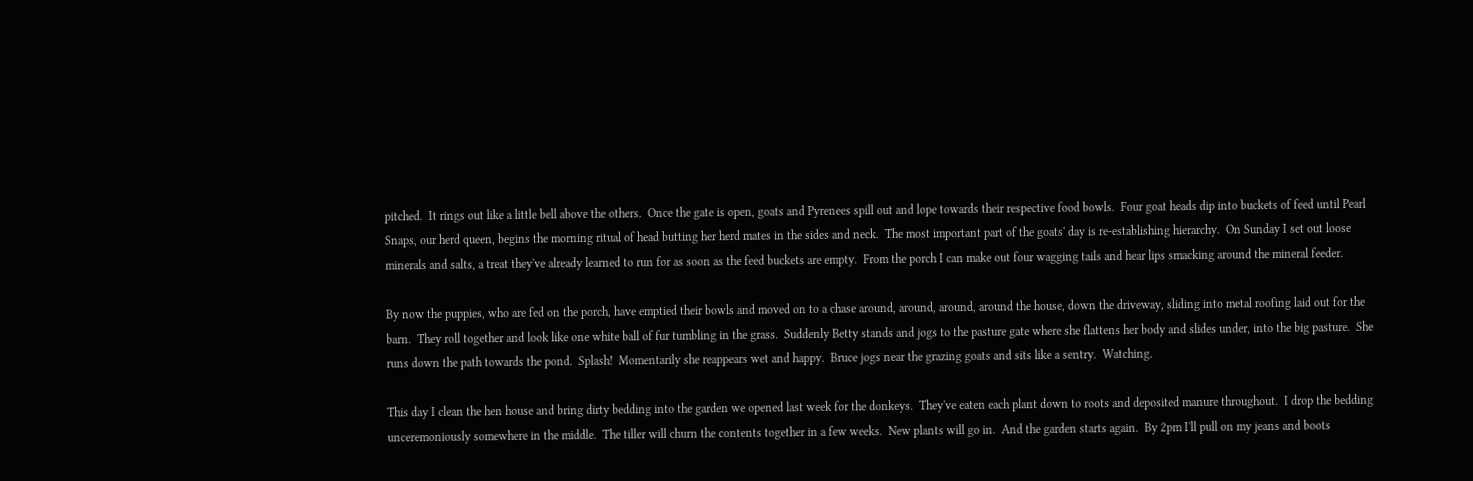pitched.  It rings out like a little bell above the others.  Once the gate is open, goats and Pyrenees spill out and lope towards their respective food bowls.  Four goat heads dip into buckets of feed until Pearl Snaps, our herd queen, begins the morning ritual of head butting her herd mates in the sides and neck.  The most important part of the goats' day is re-establishing hierarchy.  On Sunday I set out loose minerals and salts, a treat they've already learned to run for as soon as the feed buckets are empty.  From the porch I can make out four wagging tails and hear lips smacking around the mineral feeder.

By now the puppies, who are fed on the porch, have emptied their bowls and moved on to a chase around, around, around, around the house, down the driveway, sliding into metal roofing laid out for the barn.  They roll together and look like one white ball of fur tumbling in the grass.  Suddenly Betty stands and jogs to the pasture gate where she flattens her body and slides under, into the big pasture.  She runs down the path towards the pond.  Splash!  Momentarily she reappears wet and happy.  Bruce jogs near the grazing goats and sits like a sentry.  Watching.

This day I clean the hen house and bring dirty bedding into the garden we opened last week for the donkeys.  They've eaten each plant down to roots and deposited manure throughout.  I drop the bedding unceremoniously somewhere in the middle.  The tiller will churn the contents together in a few weeks.  New plants will go in.  And the garden starts again.  By 2pm I'll pull on my jeans and boots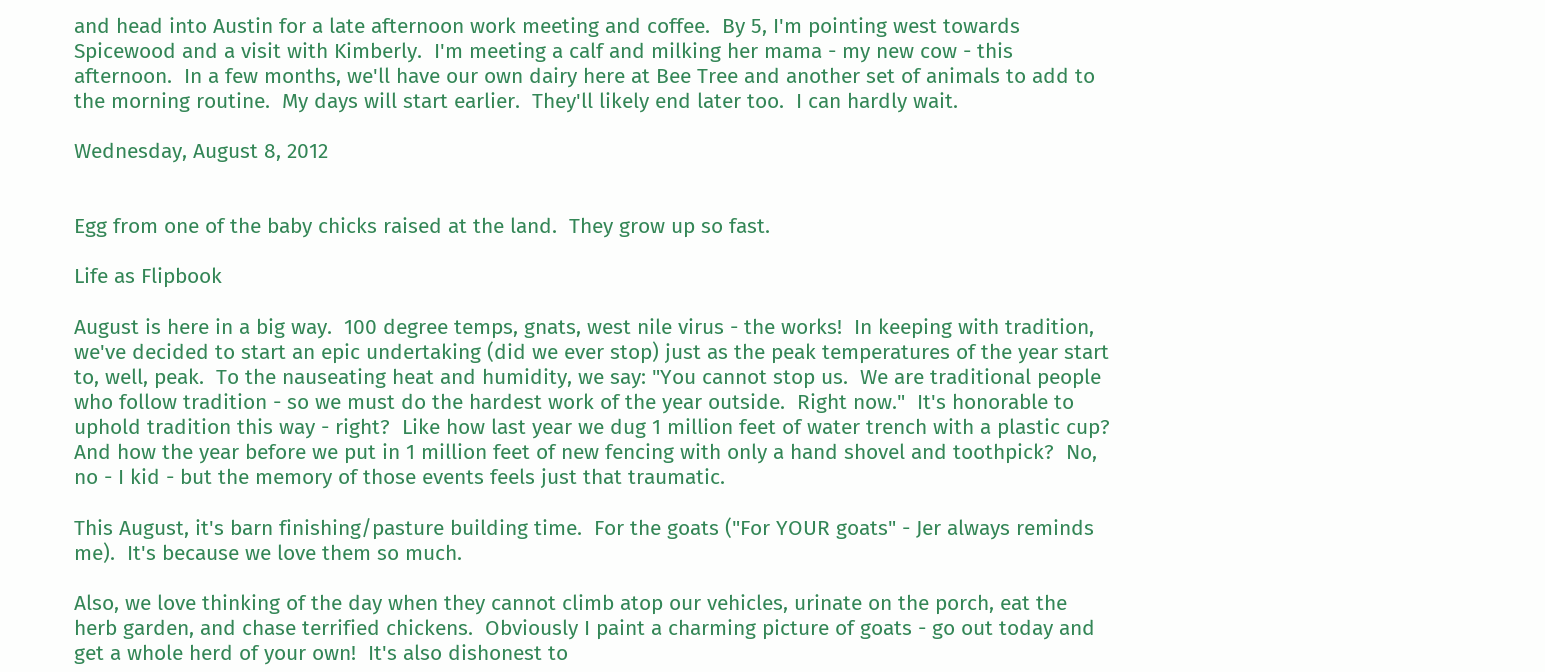and head into Austin for a late afternoon work meeting and coffee.  By 5, I'm pointing west towards Spicewood and a visit with Kimberly.  I'm meeting a calf and milking her mama - my new cow - this afternoon.  In a few months, we'll have our own dairy here at Bee Tree and another set of animals to add to the morning routine.  My days will start earlier.  They'll likely end later too.  I can hardly wait.

Wednesday, August 8, 2012


Egg from one of the baby chicks raised at the land.  They grow up so fast.

Life as Flipbook

August is here in a big way.  100 degree temps, gnats, west nile virus - the works!  In keeping with tradition, we've decided to start an epic undertaking (did we ever stop) just as the peak temperatures of the year start to, well, peak.  To the nauseating heat and humidity, we say: "You cannot stop us.  We are traditional people who follow tradition - so we must do the hardest work of the year outside.  Right now."  It's honorable to uphold tradition this way - right?  Like how last year we dug 1 million feet of water trench with a plastic cup?  And how the year before we put in 1 million feet of new fencing with only a hand shovel and toothpick?  No, no - I kid - but the memory of those events feels just that traumatic.

This August, it's barn finishing/pasture building time.  For the goats ("For YOUR goats" - Jer always reminds me).  It's because we love them so much.

Also, we love thinking of the day when they cannot climb atop our vehicles, urinate on the porch, eat the herb garden, and chase terrified chickens.  Obviously I paint a charming picture of goats - go out today and get a whole herd of your own!  It's also dishonest to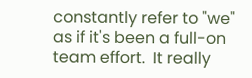constantly refer to "we" as if it's been a full-on team effort.  It really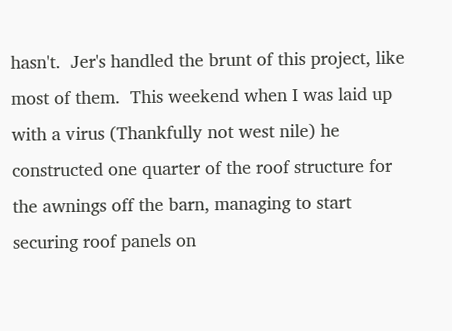hasn't.  Jer's handled the brunt of this project, like most of them.  This weekend when I was laid up with a virus (Thankfully not west nile) he constructed one quarter of the roof structure for the awnings off the barn, managing to start securing roof panels on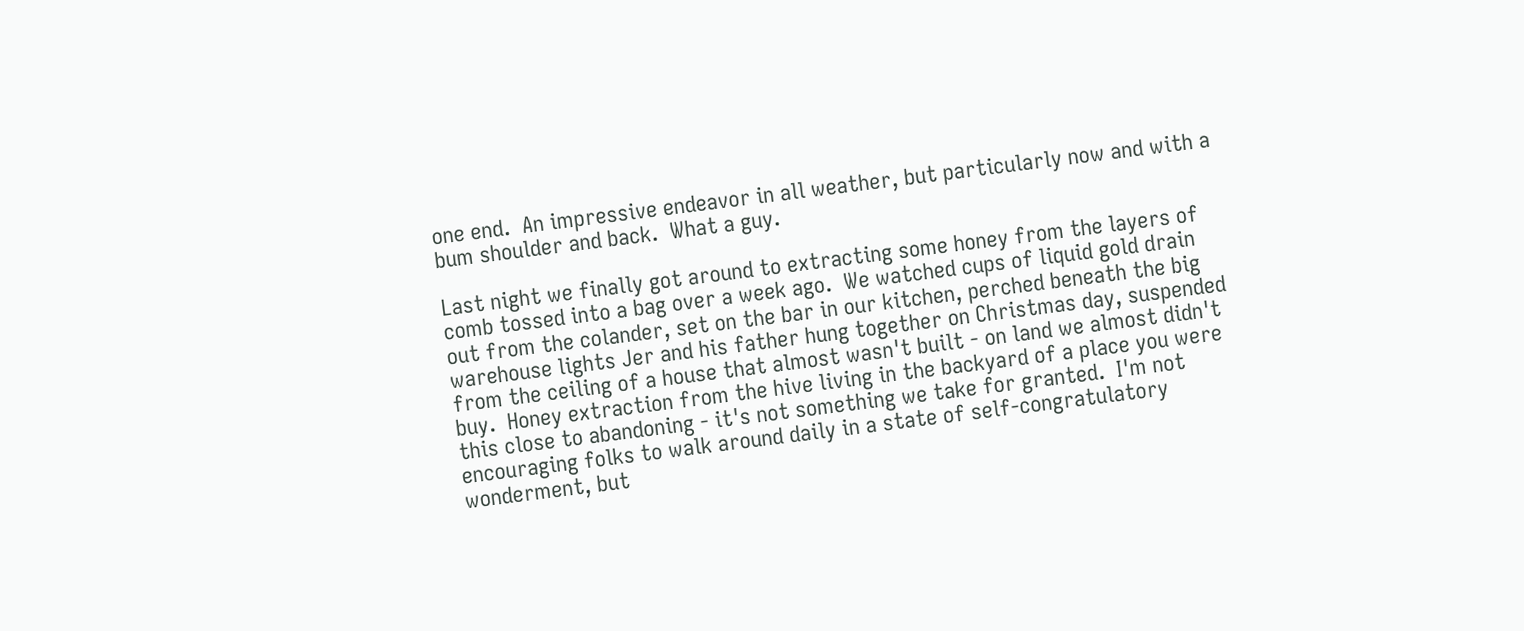one end.  An impressive endeavor in all weather, but particularly now and with a bum shoulder and back.  What a guy.

Last night we finally got around to extracting some honey from the layers of comb tossed into a bag over a week ago.  We watched cups of liquid gold drain out from the colander, set on the bar in our kitchen, perched beneath the big warehouse lights Jer and his father hung together on Christmas day, suspended from the ceiling of a house that almost wasn't built - on land we almost didn't buy.  Honey extraction from the hive living in the backyard of a place you were this close to abandoning - it's not something we take for granted.  I'm not encouraging folks to walk around daily in a state of self-congratulatory wonderment, but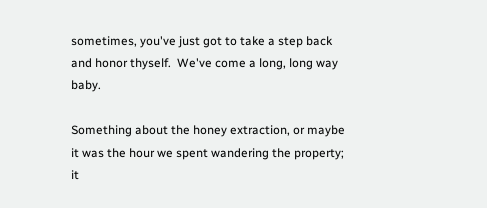sometimes, you've just got to take a step back and honor thyself.  We've come a long, long way baby.

Something about the honey extraction, or maybe it was the hour we spent wandering the property; it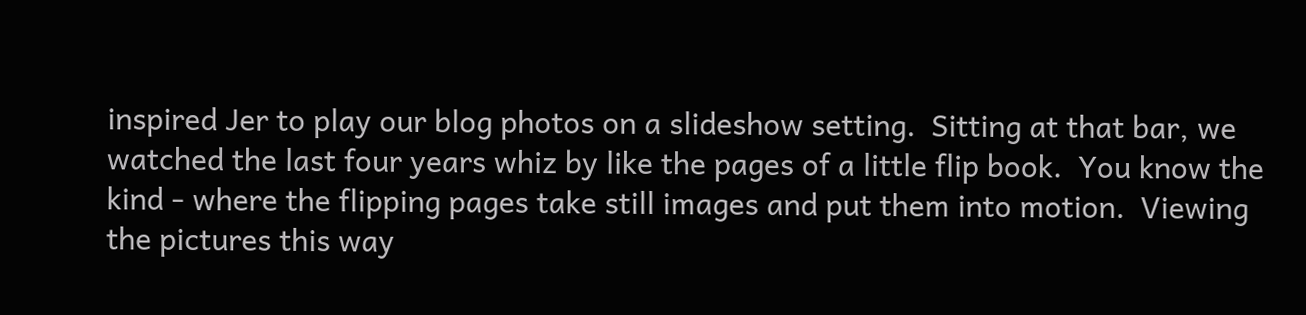inspired Jer to play our blog photos on a slideshow setting.  Sitting at that bar, we watched the last four years whiz by like the pages of a little flip book.  You know the kind - where the flipping pages take still images and put them into motion.  Viewing the pictures this way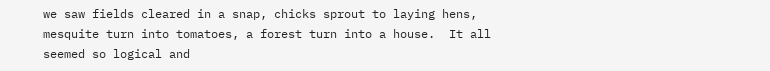we saw fields cleared in a snap, chicks sprout to laying hens, mesquite turn into tomatoes, a forest turn into a house.  It all seemed so logical and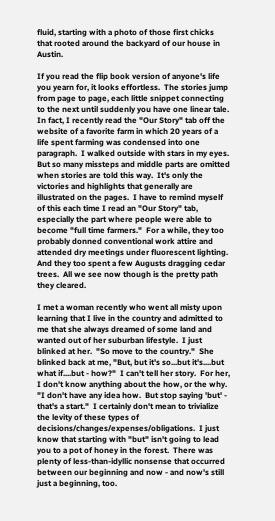fluid, starting with a photo of those first chicks that rooted around the backyard of our house in Austin.

If you read the flip book version of anyone's life you yearn for, it looks effortless.  The stories jump from page to page, each little snippet connecting to the next until suddenly you have one linear tale.  In fact, I recently read the "Our Story" tab off the website of a favorite farm in which 20 years of a life spent farming was condensed into one paragraph.  I walked outside with stars in my eyes.  But so many missteps and middle parts are omitted when stories are told this way.  It's only the victories and highlights that generally are illustrated on the pages.  I have to remind myself of this each time I read an "Our Story" tab, especially the part where people were able to become "full time farmers."  For a while, they too probably donned conventional work attire and attended dry meetings under fluorescent lighting.  And they too spent a few Augusts dragging cedar trees.  All we see now though is the pretty path they cleared.

I met a woman recently who went all misty upon learning that I live in the country and admitted to me that she always dreamed of some land and wanted out of her suburban lifestyle.  I just blinked at her.  "So move to the country."  She blinked back at me, "But, but it's so...but it's....but what if....but - how?"  I can't tell her story.  For her, I don't know anything about the how, or the why.   "I don't have any idea how.  But stop saying 'but' - that's a start."  I certainly don't mean to trivialize the levity of these types of decisions/changes/expenses/obligations.  I just know that starting with "but" isn't going to lead you to a pot of honey in the forest.  There was plenty of less-than-idyllic nonsense that occurred between our beginning and now - and now's still just a beginning, too.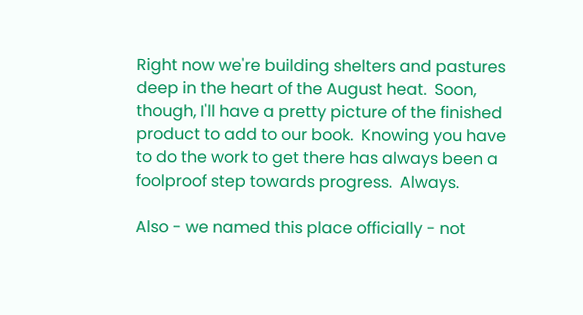Right now we're building shelters and pastures deep in the heart of the August heat.  Soon, though, I'll have a pretty picture of the finished product to add to our book.  Knowing you have to do the work to get there has always been a foolproof step towards progress.  Always.

Also - we named this place officially - not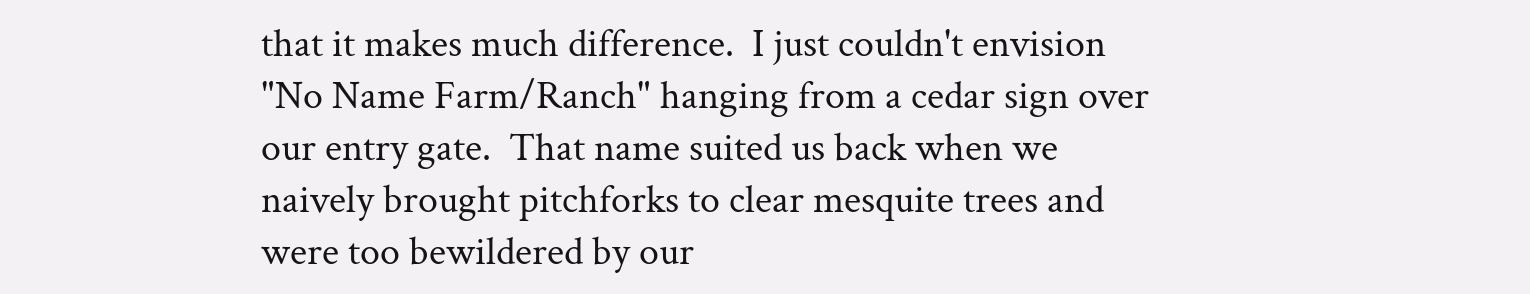that it makes much difference.  I just couldn't envision "No Name Farm/Ranch" hanging from a cedar sign over our entry gate.  That name suited us back when we naively brought pitchforks to clear mesquite trees and were too bewildered by our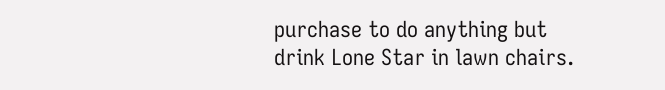purchase to do anything but drink Lone Star in lawn chairs.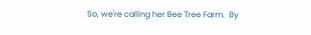So, we're calling her Bee Tree Farm.  By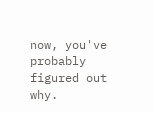now, you've probably figured out why.